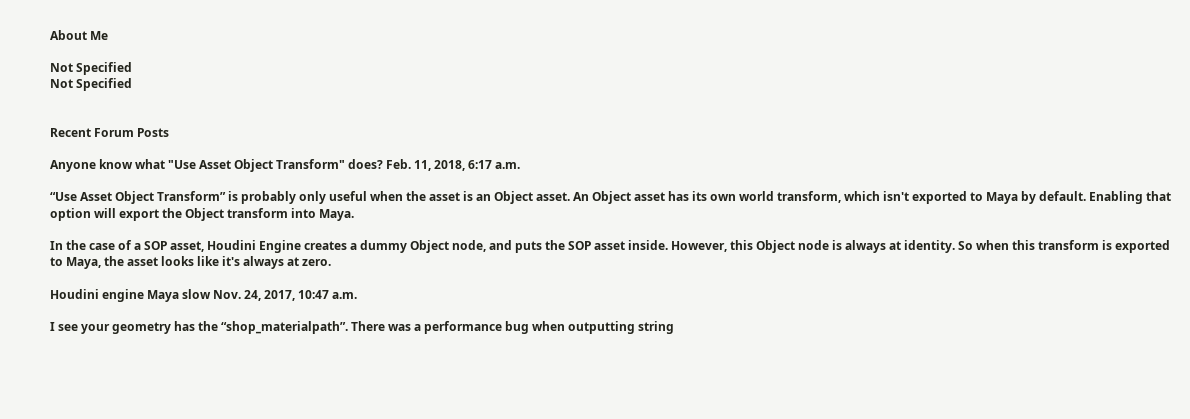About Me

Not Specified
Not Specified


Recent Forum Posts

Anyone know what "Use Asset Object Transform" does? Feb. 11, 2018, 6:17 a.m.

“Use Asset Object Transform” is probably only useful when the asset is an Object asset. An Object asset has its own world transform, which isn't exported to Maya by default. Enabling that option will export the Object transform into Maya.

In the case of a SOP asset, Houdini Engine creates a dummy Object node, and puts the SOP asset inside. However, this Object node is always at identity. So when this transform is exported to Maya, the asset looks like it's always at zero.

Houdini engine Maya slow Nov. 24, 2017, 10:47 a.m.

I see your geometry has the “shop_materialpath”. There was a performance bug when outputting string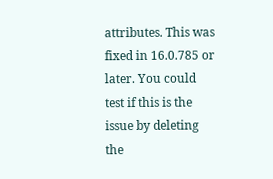attributes. This was fixed in 16.0.785 or later. You could test if this is the issue by deleting the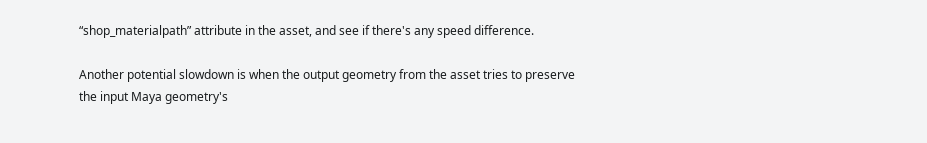“shop_materialpath” attribute in the asset, and see if there's any speed difference.

Another potential slowdown is when the output geometry from the asset tries to preserve the input Maya geometry's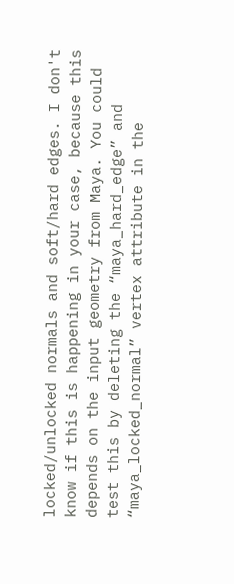locked/unlocked normals and soft/hard edges. I don't know if this is happening in your case, because this depends on the input geometry from Maya. You could test this by deleting the “maya_hard_edge” and “maya_locked_normal” vertex attribute in the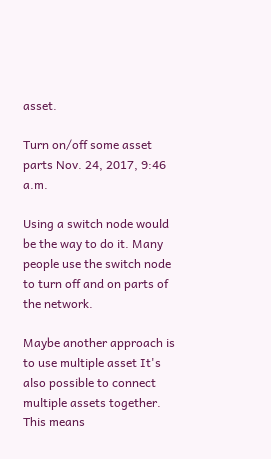asset.

Turn on/off some asset parts Nov. 24, 2017, 9:46 a.m.

Using a switch node would be the way to do it. Many people use the switch node to turn off and on parts of the network.

Maybe another approach is to use multiple asset It's also possible to connect multiple assets together. This means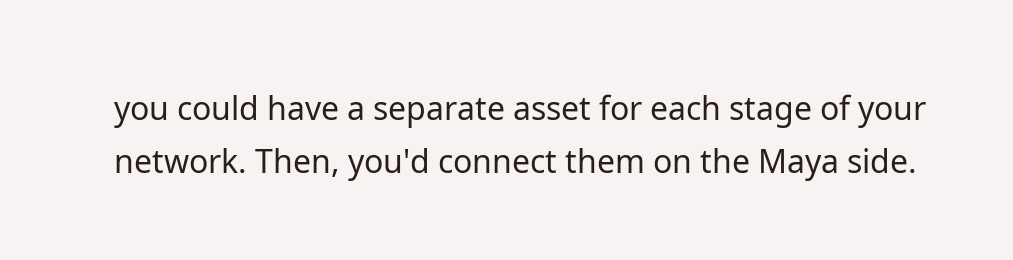you could have a separate asset for each stage of your network. Then, you'd connect them on the Maya side.